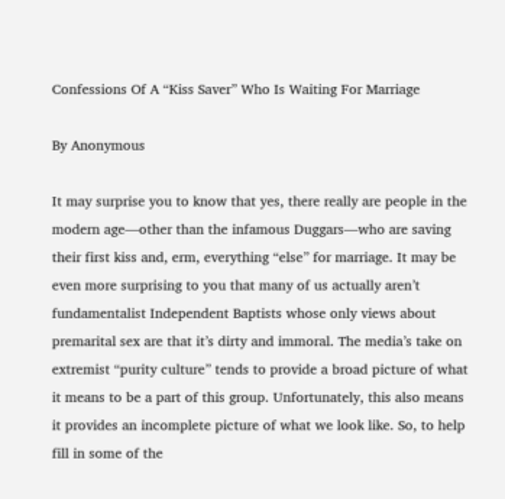Confessions Of A “Kiss Saver” Who Is Waiting For Marriage

By Anonymous

It may surprise you to know that yes, there really are people in the modern age—other than the infamous Duggars—who are saving their first kiss and, erm, everything “else” for marriage. It may be even more surprising to you that many of us actually aren’t fundamentalist Independent Baptists whose only views about premarital sex are that it’s dirty and immoral. The media’s take on extremist “purity culture” tends to provide a broad picture of what it means to be a part of this group. Unfortunately, this also means it provides an incomplete picture of what we look like. So, to help fill in some of the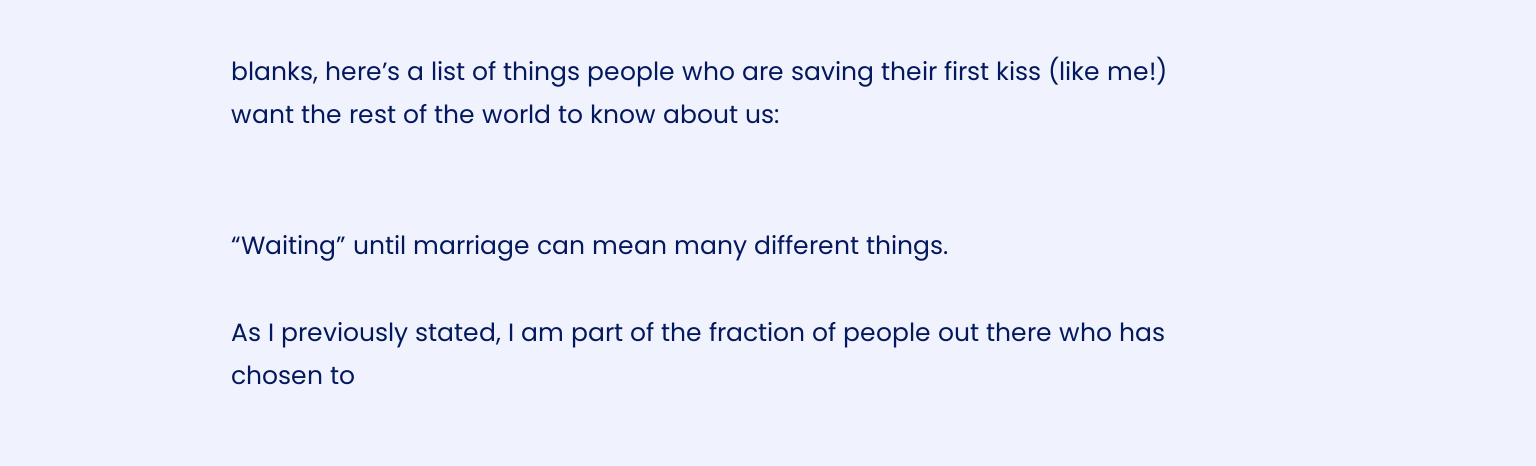blanks, here’s a list of things people who are saving their first kiss (like me!) want the rest of the world to know about us:


“Waiting” until marriage can mean many different things.

As I previously stated, I am part of the fraction of people out there who has chosen to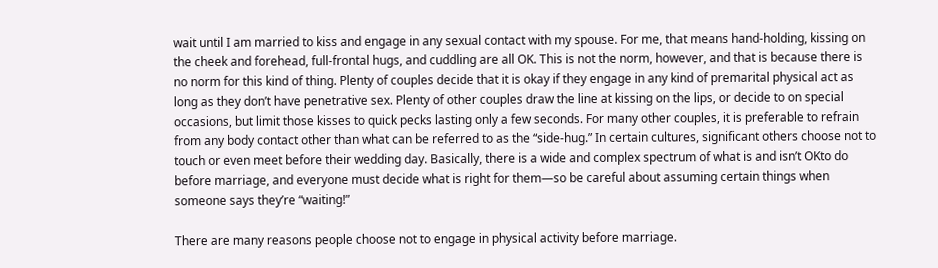wait until I am married to kiss and engage in any sexual contact with my spouse. For me, that means hand-holding, kissing on the cheek and forehead, full-frontal hugs, and cuddling are all OK. This is not the norm, however, and that is because there is no norm for this kind of thing. Plenty of couples decide that it is okay if they engage in any kind of premarital physical act as long as they don’t have penetrative sex. Plenty of other couples draw the line at kissing on the lips, or decide to on special occasions, but limit those kisses to quick pecks lasting only a few seconds. For many other couples, it is preferable to refrain from any body contact other than what can be referred to as the “side-hug.” In certain cultures, significant others choose not to touch or even meet before their wedding day. Basically, there is a wide and complex spectrum of what is and isn’t OKto do before marriage, and everyone must decide what is right for them—so be careful about assuming certain things when someone says they’re “waiting!”

There are many reasons people choose not to engage in physical activity before marriage.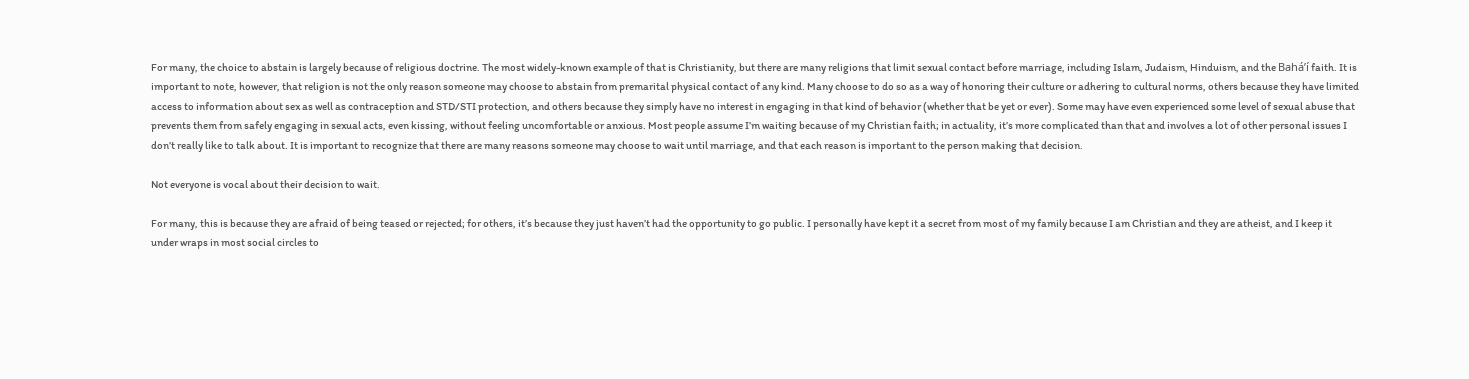For many, the choice to abstain is largely because of religious doctrine. The most widely-known example of that is Christianity, but there are many religions that limit sexual contact before marriage, including Islam, Judaism, Hinduism, and the Bahá’í faith. It is important to note, however, that religion is not the only reason someone may choose to abstain from premarital physical contact of any kind. Many choose to do so as a way of honoring their culture or adhering to cultural norms, others because they have limited access to information about sex as well as contraception and STD/STI protection, and others because they simply have no interest in engaging in that kind of behavior (whether that be yet or ever). Some may have even experienced some level of sexual abuse that prevents them from safely engaging in sexual acts, even kissing, without feeling uncomfortable or anxious. Most people assume I’m waiting because of my Christian faith; in actuality, it’s more complicated than that and involves a lot of other personal issues I don’t really like to talk about. It is important to recognize that there are many reasons someone may choose to wait until marriage, and that each reason is important to the person making that decision.

Not everyone is vocal about their decision to wait.

For many, this is because they are afraid of being teased or rejected; for others, it’s because they just haven’t had the opportunity to go public. I personally have kept it a secret from most of my family because I am Christian and they are atheist, and I keep it under wraps in most social circles to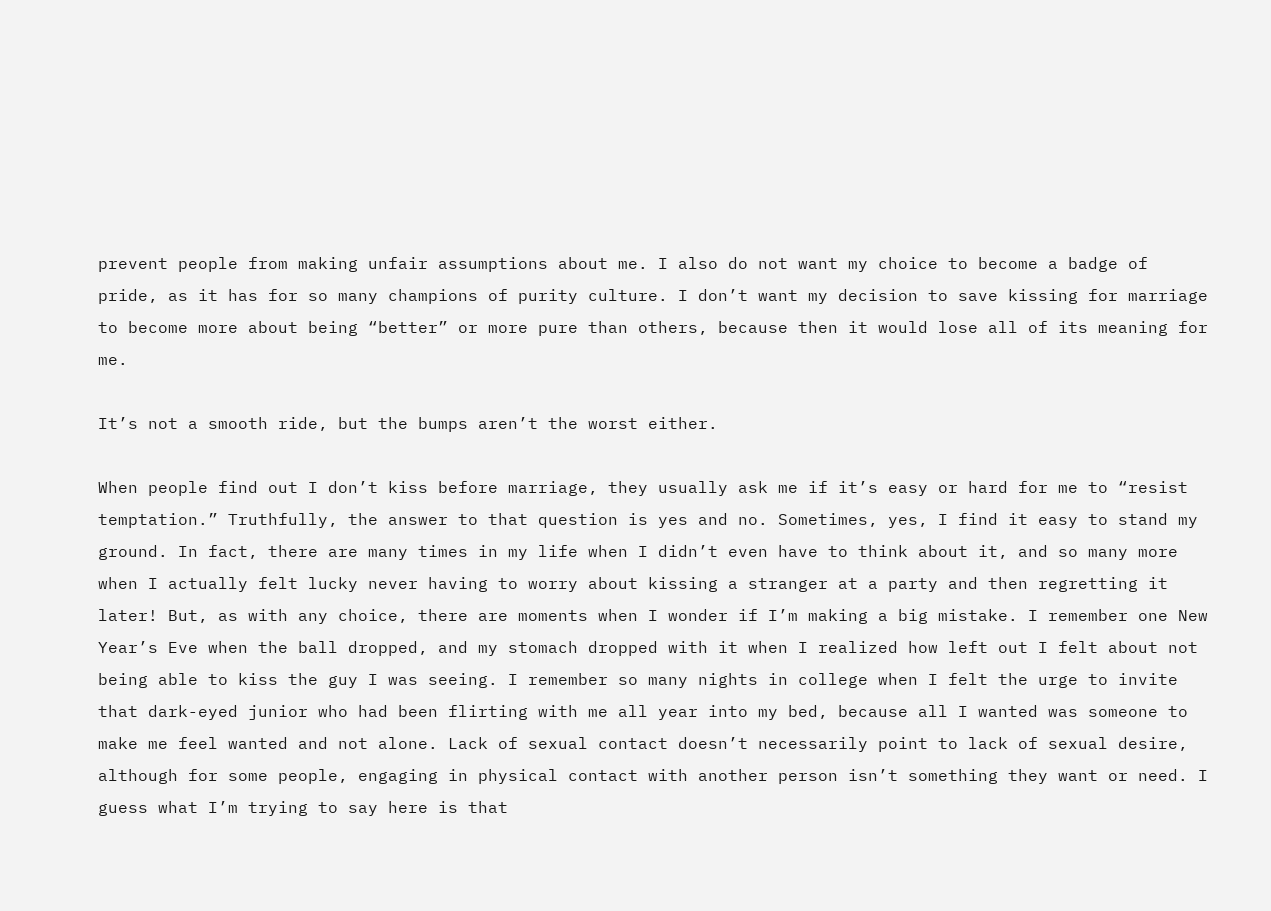prevent people from making unfair assumptions about me. I also do not want my choice to become a badge of pride, as it has for so many champions of purity culture. I don’t want my decision to save kissing for marriage to become more about being “better” or more pure than others, because then it would lose all of its meaning for me.

It’s not a smooth ride, but the bumps aren’t the worst either.

When people find out I don’t kiss before marriage, they usually ask me if it’s easy or hard for me to “resist temptation.” Truthfully, the answer to that question is yes and no. Sometimes, yes, I find it easy to stand my ground. In fact, there are many times in my life when I didn’t even have to think about it, and so many more when I actually felt lucky never having to worry about kissing a stranger at a party and then regretting it later! But, as with any choice, there are moments when I wonder if I’m making a big mistake. I remember one New Year’s Eve when the ball dropped, and my stomach dropped with it when I realized how left out I felt about not being able to kiss the guy I was seeing. I remember so many nights in college when I felt the urge to invite that dark-eyed junior who had been flirting with me all year into my bed, because all I wanted was someone to make me feel wanted and not alone. Lack of sexual contact doesn’t necessarily point to lack of sexual desire, although for some people, engaging in physical contact with another person isn’t something they want or need. I guess what I’m trying to say here is that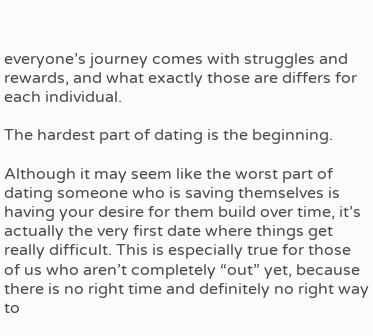everyone’s journey comes with struggles and rewards, and what exactly those are differs for each individual.

The hardest part of dating is the beginning.

Although it may seem like the worst part of dating someone who is saving themselves is having your desire for them build over time, it’s actually the very first date where things get really difficult. This is especially true for those of us who aren’t completely “out” yet, because there is no right time and definitely no right way to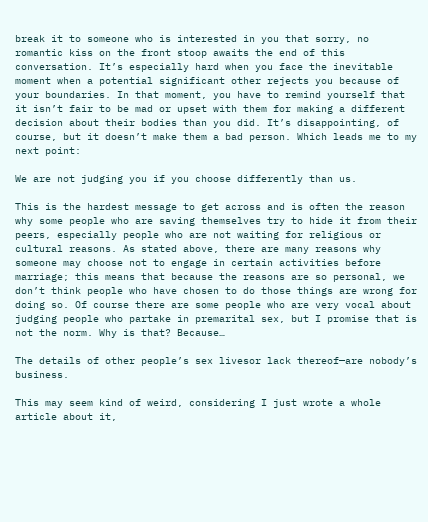break it to someone who is interested in you that sorry, no romantic kiss on the front stoop awaits the end of this conversation. It’s especially hard when you face the inevitable moment when a potential significant other rejects you because of your boundaries. In that moment, you have to remind yourself that it isn’t fair to be mad or upset with them for making a different decision about their bodies than you did. It’s disappointing, of course, but it doesn’t make them a bad person. Which leads me to my next point:

We are not judging you if you choose differently than us.

This is the hardest message to get across and is often the reason why some people who are saving themselves try to hide it from their peers, especially people who are not waiting for religious or cultural reasons. As stated above, there are many reasons why someone may choose not to engage in certain activities before marriage; this means that because the reasons are so personal, we don’t think people who have chosen to do those things are wrong for doing so. Of course there are some people who are very vocal about judging people who partake in premarital sex, but I promise that is not the norm. Why is that? Because…

The details of other people’s sex livesor lack thereof—are nobody’s business.

This may seem kind of weird, considering I just wrote a whole article about it,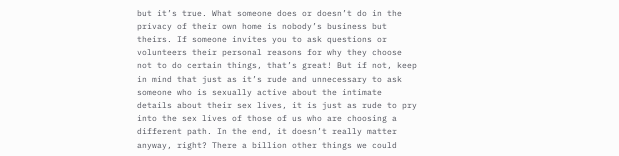but it’s true. What someone does or doesn’t do in the privacy of their own home is nobody’s business but theirs. If someone invites you to ask questions or volunteers their personal reasons for why they choose not to do certain things, that’s great! But if not, keep in mind that just as it’s rude and unnecessary to ask someone who is sexually active about the intimate details about their sex lives, it is just as rude to pry into the sex lives of those of us who are choosing a different path. In the end, it doesn’t really matter anyway, right? There a billion other things we could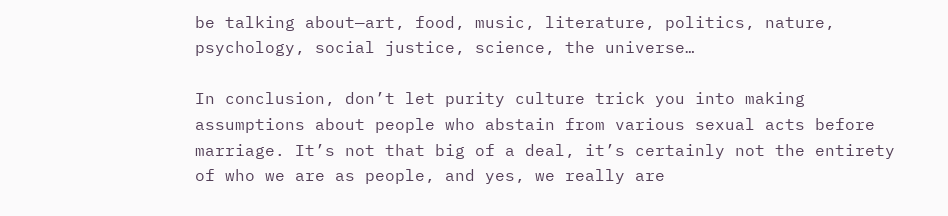be talking about—art, food, music, literature, politics, nature, psychology, social justice, science, the universe…

In conclusion, don’t let purity culture trick you into making assumptions about people who abstain from various sexual acts before marriage. It’s not that big of a deal, it’s certainly not the entirety of who we are as people, and yes, we really are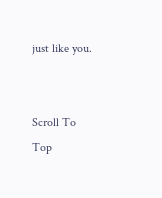just like you.


Scroll To Top